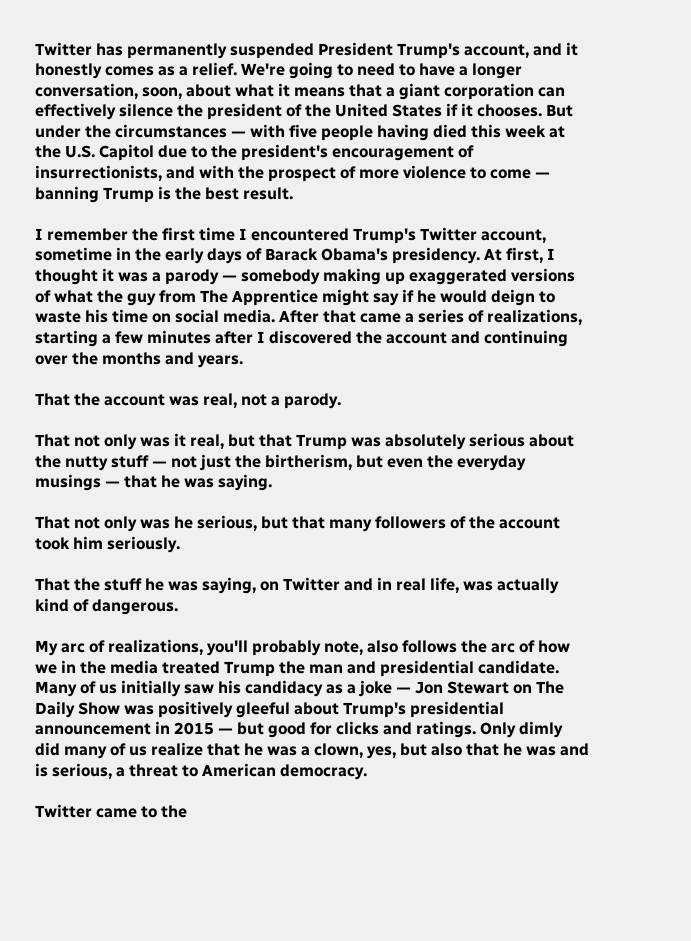Twitter has permanently suspended President Trump's account, and it honestly comes as a relief. We're going to need to have a longer conversation, soon, about what it means that a giant corporation can effectively silence the president of the United States if it chooses. But under the circumstances — with five people having died this week at the U.S. Capitol due to the president's encouragement of insurrectionists, and with the prospect of more violence to come — banning Trump is the best result.

I remember the first time I encountered Trump's Twitter account, sometime in the early days of Barack Obama's presidency. At first, I thought it was a parody — somebody making up exaggerated versions of what the guy from The Apprentice might say if he would deign to waste his time on social media. After that came a series of realizations, starting a few minutes after I discovered the account and continuing over the months and years.

That the account was real, not a parody.

That not only was it real, but that Trump was absolutely serious about the nutty stuff — not just the birtherism, but even the everyday musings — that he was saying.

That not only was he serious, but that many followers of the account took him seriously.

That the stuff he was saying, on Twitter and in real life, was actually kind of dangerous.

My arc of realizations, you'll probably note, also follows the arc of how we in the media treated Trump the man and presidential candidate. Many of us initially saw his candidacy as a joke — Jon Stewart on The Daily Show was positively gleeful about Trump's presidential announcement in 2015 — but good for clicks and ratings. Only dimly did many of us realize that he was a clown, yes, but also that he was and is serious, a threat to American democracy.

Twitter came to the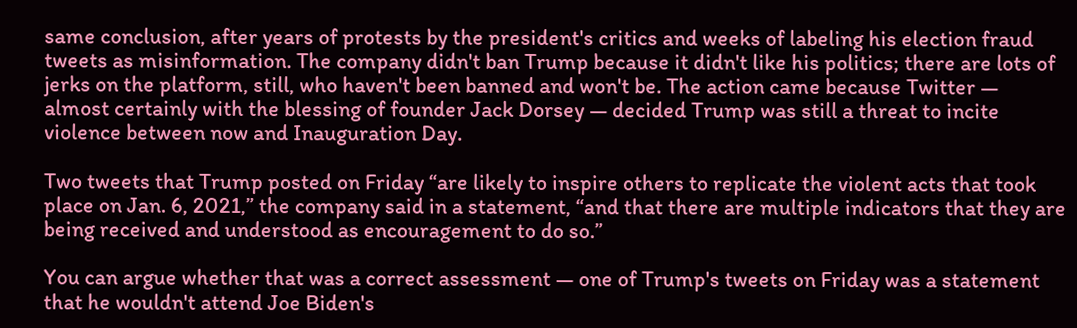same conclusion, after years of protests by the president's critics and weeks of labeling his election fraud tweets as misinformation. The company didn't ban Trump because it didn't like his politics; there are lots of jerks on the platform, still, who haven't been banned and won't be. The action came because Twitter — almost certainly with the blessing of founder Jack Dorsey — decided Trump was still a threat to incite violence between now and Inauguration Day.

Two tweets that Trump posted on Friday “are likely to inspire others to replicate the violent acts that took place on Jan. 6, 2021,” the company said in a statement, “and that there are multiple indicators that they are being received and understood as encouragement to do so.”

You can argue whether that was a correct assessment — one of Trump's tweets on Friday was a statement that he wouldn't attend Joe Biden's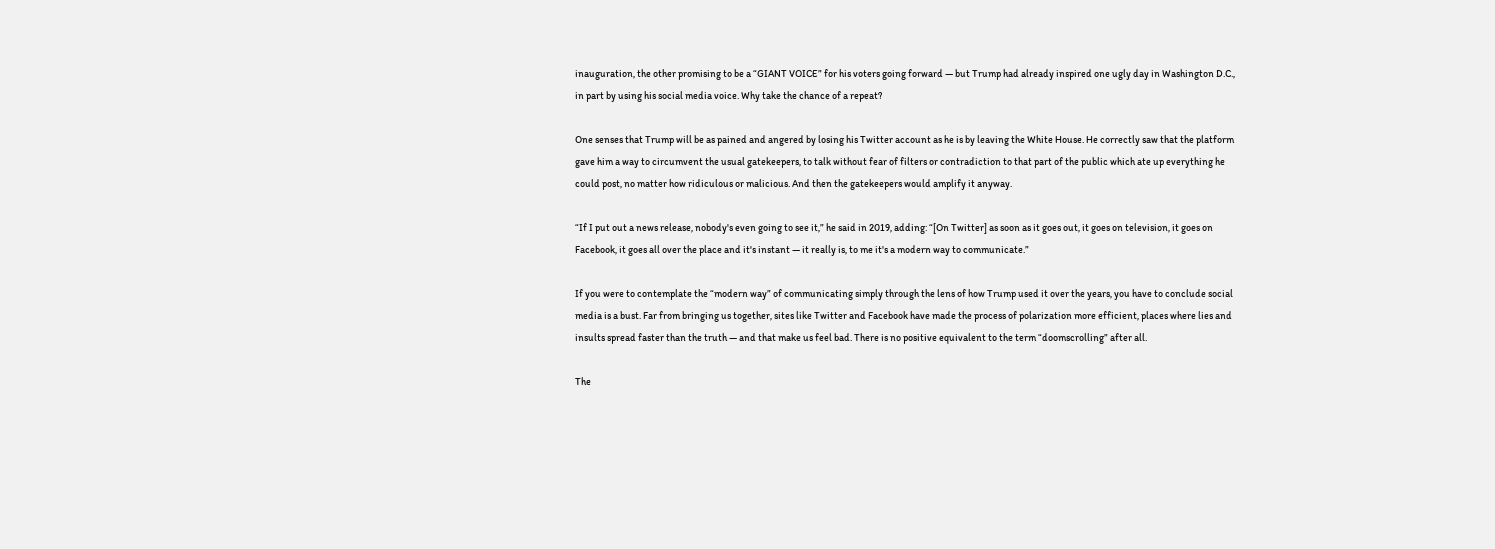inauguration, the other promising to be a “GIANT VOICE” for his voters going forward — but Trump had already inspired one ugly day in Washington D.C., in part by using his social media voice. Why take the chance of a repeat?

One senses that Trump will be as pained and angered by losing his Twitter account as he is by leaving the White House. He correctly saw that the platform gave him a way to circumvent the usual gatekeepers, to talk without fear of filters or contradiction to that part of the public which ate up everything he could post, no matter how ridiculous or malicious. And then the gatekeepers would amplify it anyway.

“If I put out a news release, nobody's even going to see it,” he said in 2019, adding: “[On Twitter] as soon as it goes out, it goes on television, it goes on Facebook, it goes all over the place and it's instant — it really is, to me it's a modern way to communicate.”

If you were to contemplate the “modern way” of communicating simply through the lens of how Trump used it over the years, you have to conclude social media is a bust. Far from bringing us together, sites like Twitter and Facebook have made the process of polarization more efficient, places where lies and insults spread faster than the truth — and that make us feel bad. There is no positive equivalent to the term “doomscrolling” after all.

The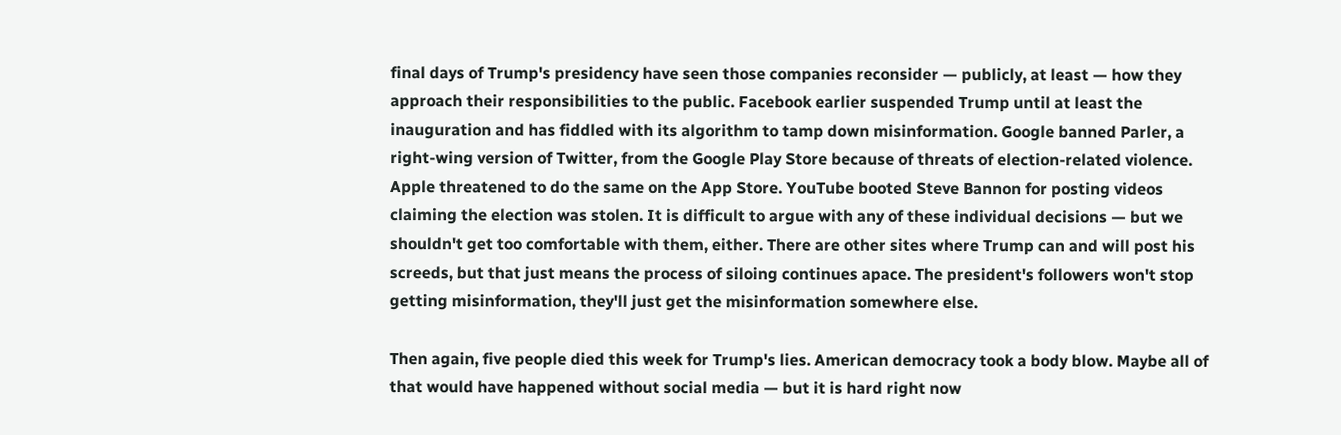final days of Trump's presidency have seen those companies reconsider — publicly, at least — how they approach their responsibilities to the public. Facebook earlier suspended Trump until at least the inauguration and has fiddled with its algorithm to tamp down misinformation. Google banned Parler, a right-wing version of Twitter, from the Google Play Store because of threats of election-related violence. Apple threatened to do the same on the App Store. YouTube booted Steve Bannon for posting videos claiming the election was stolen. It is difficult to argue with any of these individual decisions — but we shouldn't get too comfortable with them, either. There are other sites where Trump can and will post his screeds, but that just means the process of siloing continues apace. The president's followers won't stop getting misinformation, they'll just get the misinformation somewhere else.

Then again, five people died this week for Trump's lies. American democracy took a body blow. Maybe all of that would have happened without social media — but it is hard right now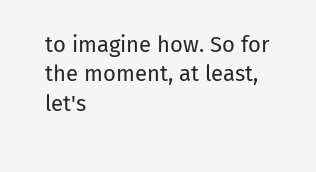to imagine how. So for the moment, at least, let's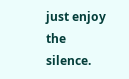just enjoy the silence.